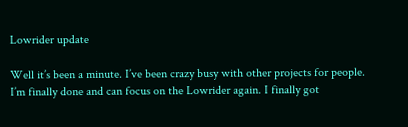Lowrider update

Well it’s been a minute. I’ve been crazy busy with other projects for people. I’m finally done and can focus on the Lowrider again. I finally got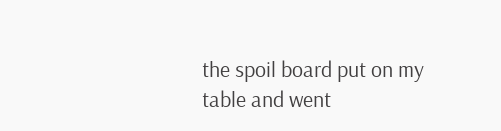the spoil board put on my table and went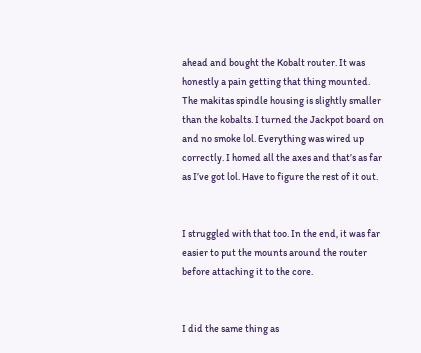ahead and bought the Kobalt router. It was honestly a pain getting that thing mounted. The makitas spindle housing is slightly smaller than the kobalts. I turned the Jackpot board on and no smoke lol. Everything was wired up correctly. I homed all the axes and that’s as far as I’ve got lol. Have to figure the rest of it out.


I struggled with that too. In the end, it was far easier to put the mounts around the router before attaching it to the core.


I did the same thing as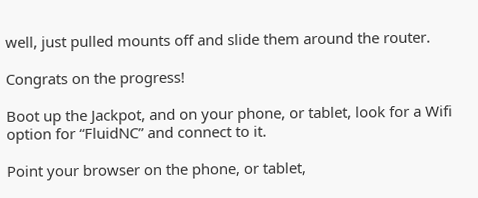well, just pulled mounts off and slide them around the router.

Congrats on the progress!

Boot up the Jackpot, and on your phone, or tablet, look for a Wifi option for “FluidNC” and connect to it.

Point your browser on the phone, or tablet,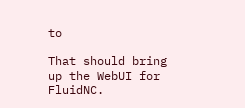to

That should bring up the WebUI for FluidNC.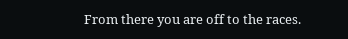From there you are off to the races.